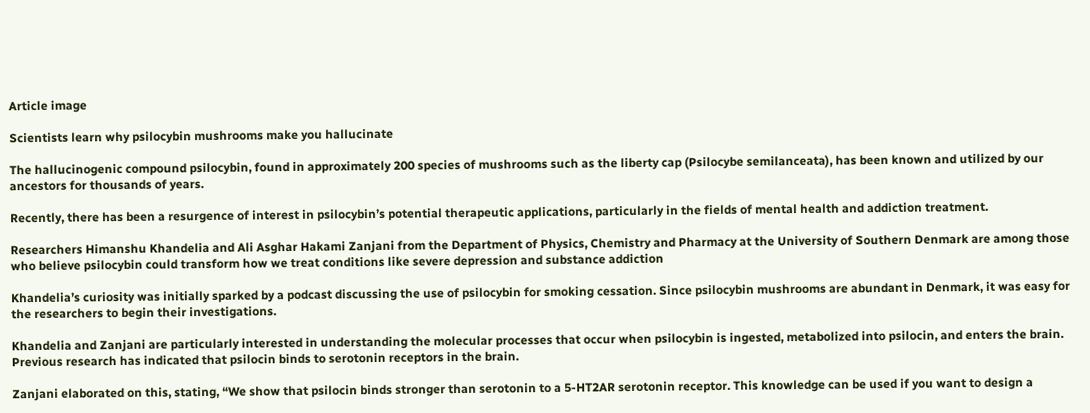Article image

Scientists learn why psilocybin mushrooms make you hallucinate

The hallucinogenic compound psilocybin, found in approximately 200 species of mushrooms such as the liberty cap (Psilocybe semilanceata), has been known and utilized by our ancestors for thousands of years.

Recently, there has been a resurgence of interest in psilocybin’s potential therapeutic applications, particularly in the fields of mental health and addiction treatment.

Researchers Himanshu Khandelia and Ali Asghar Hakami Zanjani from the Department of Physics, Chemistry and Pharmacy at the University of Southern Denmark are among those who believe psilocybin could transform how we treat conditions like severe depression and substance addiction

Khandelia’s curiosity was initially sparked by a podcast discussing the use of psilocybin for smoking cessation. Since psilocybin mushrooms are abundant in Denmark, it was easy for the researchers to begin their investigations.

Khandelia and Zanjani are particularly interested in understanding the molecular processes that occur when psilocybin is ingested, metabolized into psilocin, and enters the brain. Previous research has indicated that psilocin binds to serotonin receptors in the brain.

Zanjani elaborated on this, stating, “We show that psilocin binds stronger than serotonin to a 5-HT2AR serotonin receptor. This knowledge can be used if you want to design a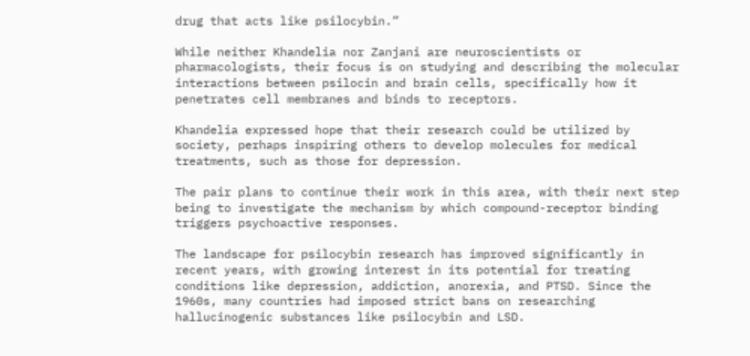drug that acts like psilocybin.”

While neither Khandelia nor Zanjani are neuroscientists or pharmacologists, their focus is on studying and describing the molecular interactions between psilocin and brain cells, specifically how it penetrates cell membranes and binds to receptors.

Khandelia expressed hope that their research could be utilized by society, perhaps inspiring others to develop molecules for medical treatments, such as those for depression.

The pair plans to continue their work in this area, with their next step being to investigate the mechanism by which compound-receptor binding triggers psychoactive responses.

The landscape for psilocybin research has improved significantly in recent years, with growing interest in its potential for treating conditions like depression, addiction, anorexia, and PTSD. Since the 1960s, many countries had imposed strict bans on researching hallucinogenic substances like psilocybin and LSD.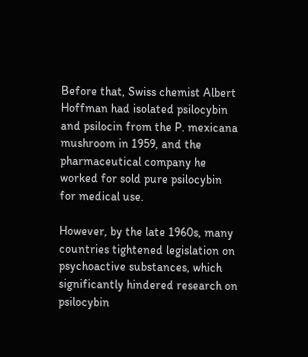Before that, Swiss chemist Albert Hoffman had isolated psilocybin and psilocin from the P. mexicana mushroom in 1959, and the pharmaceutical company he worked for sold pure psilocybin for medical use.

However, by the late 1960s, many countries tightened legislation on psychoactive substances, which significantly hindered research on psilocybin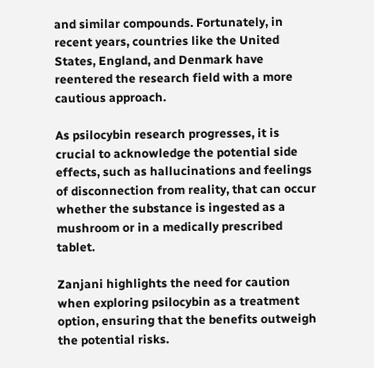and similar compounds. Fortunately, in recent years, countries like the United States, England, and Denmark have reentered the research field with a more cautious approach.

As psilocybin research progresses, it is crucial to acknowledge the potential side effects, such as hallucinations and feelings of disconnection from reality, that can occur whether the substance is ingested as a mushroom or in a medically prescribed tablet.

Zanjani highlights the need for caution when exploring psilocybin as a treatment option, ensuring that the benefits outweigh the potential risks.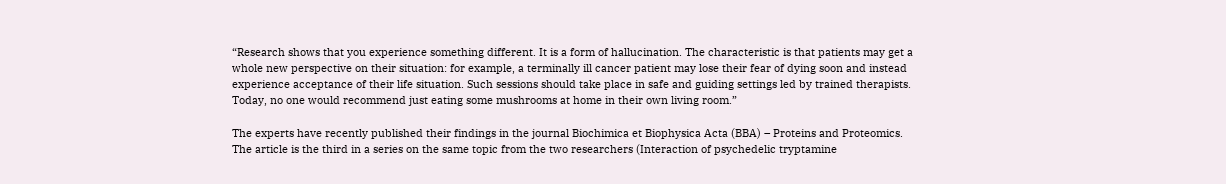“Research shows that you experience something different. It is a form of hallucination. The characteristic is that patients may get a whole new perspective on their situation: for example, a terminally ill cancer patient may lose their fear of dying soon and instead experience acceptance of their life situation. Such sessions should take place in safe and guiding settings led by trained therapists. Today, no one would recommend just eating some mushrooms at home in their own living room.”

The experts have recently published their findings in the journal Biochimica et Biophysica Acta (BBA) – Proteins and Proteomics. The article is the third in a series on the same topic from the two researchers (Interaction of psychedelic tryptamine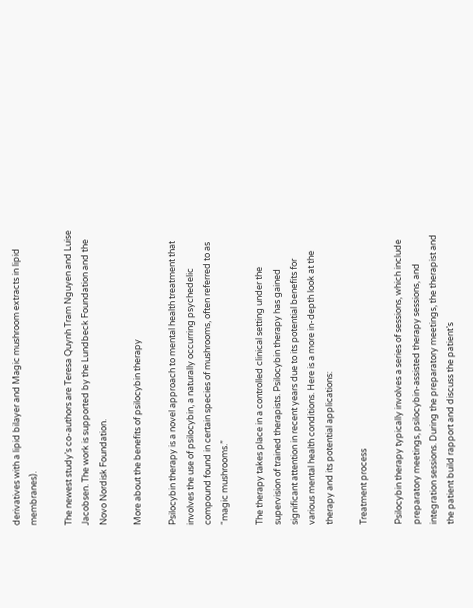derivatives with a lipid bilayer and Magic mushroom extracts in lipid membranes).

The newest study’s co-authors are Teresa Quynh Tram Nguyen and Luise Jacobsen. The work is supported by the Lundbeck Foundation and the Novo Nordisk Foundation.

More about the benefits of psilocybin therapy

Psilocybin therapy is a novel approach to mental health treatment that involves the use of psilocybin, a naturally occurring psychedelic compound found in certain species of mushrooms, often referred to as “magic mushrooms.”

The therapy takes place in a controlled clinical setting under the supervision of trained therapists. Psilocybin therapy has gained significant attention in recent years due to its potential benefits for various mental health conditions. Here is a more in-depth look at the therapy and its potential applications:

Treatment process

Psilocybin therapy typically involves a series of sessions, which include preparatory meetings, psilocybin-assisted therapy sessions, and integration sessions. During the preparatory meetings, the therapist and the patient build rapport and discuss the patient’s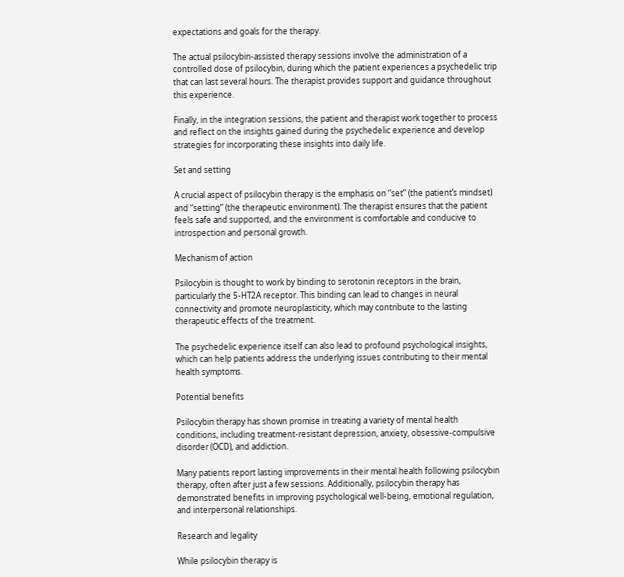expectations and goals for the therapy.

The actual psilocybin-assisted therapy sessions involve the administration of a controlled dose of psilocybin, during which the patient experiences a psychedelic trip that can last several hours. The therapist provides support and guidance throughout this experience.

Finally, in the integration sessions, the patient and therapist work together to process and reflect on the insights gained during the psychedelic experience and develop strategies for incorporating these insights into daily life.

Set and setting

A crucial aspect of psilocybin therapy is the emphasis on “set” (the patient’s mindset) and “setting” (the therapeutic environment). The therapist ensures that the patient feels safe and supported, and the environment is comfortable and conducive to introspection and personal growth.

Mechanism of action

Psilocybin is thought to work by binding to serotonin receptors in the brain, particularly the 5-HT2A receptor. This binding can lead to changes in neural connectivity and promote neuroplasticity, which may contribute to the lasting therapeutic effects of the treatment.

The psychedelic experience itself can also lead to profound psychological insights, which can help patients address the underlying issues contributing to their mental health symptoms.

Potential benefits

Psilocybin therapy has shown promise in treating a variety of mental health conditions, including treatment-resistant depression, anxiety, obsessive-compulsive disorder (OCD), and addiction.

Many patients report lasting improvements in their mental health following psilocybin therapy, often after just a few sessions. Additionally, psilocybin therapy has demonstrated benefits in improving psychological well-being, emotional regulation, and interpersonal relationships.

Research and legality

While psilocybin therapy is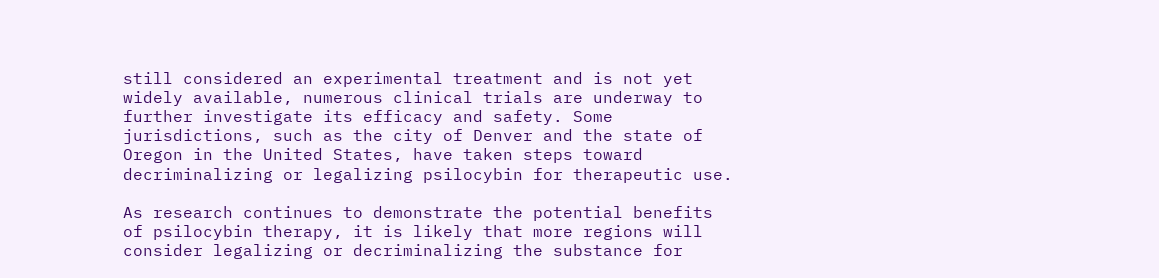still considered an experimental treatment and is not yet widely available, numerous clinical trials are underway to further investigate its efficacy and safety. Some jurisdictions, such as the city of Denver and the state of Oregon in the United States, have taken steps toward decriminalizing or legalizing psilocybin for therapeutic use.

As research continues to demonstrate the potential benefits of psilocybin therapy, it is likely that more regions will consider legalizing or decriminalizing the substance for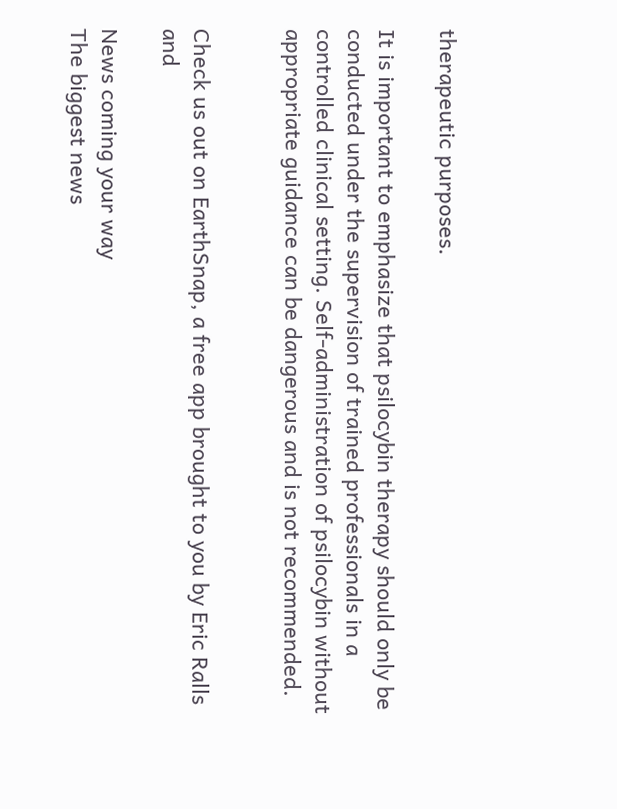therapeutic purposes.

It is important to emphasize that psilocybin therapy should only be conducted under the supervision of trained professionals in a controlled clinical setting. Self-administration of psilocybin without appropriate guidance can be dangerous and is not recommended.


Check us out on EarthSnap, a free app brought to you by Eric Ralls and

News coming your way
The biggest news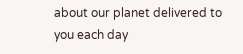about our planet delivered to you each day